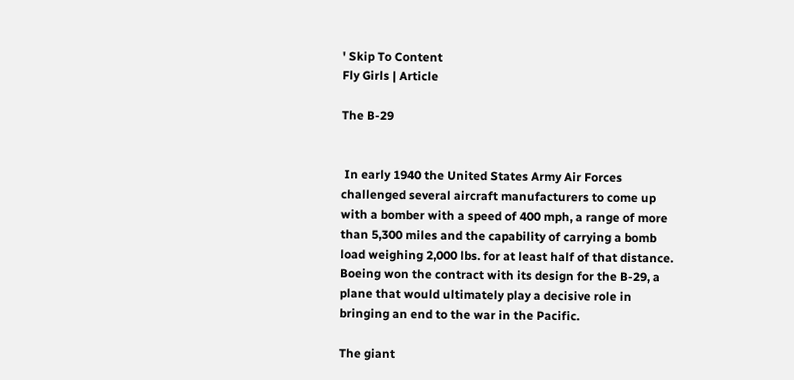' Skip To Content
Fly Girls | Article

The B-29


 In early 1940 the United States Army Air Forces challenged several aircraft manufacturers to come up with a bomber with a speed of 400 mph, a range of more than 5,300 miles and the capability of carrying a bomb load weighing 2,000 lbs. for at least half of that distance. Boeing won the contract with its design for the B-29, a plane that would ultimately play a decisive role in bringing an end to the war in the Pacific.

The giant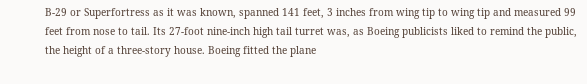B-29 or Superfortress as it was known, spanned 141 feet, 3 inches from wing tip to wing tip and measured 99 feet from nose to tail. Its 27-foot nine-inch high tail turret was, as Boeing publicists liked to remind the public, the height of a three-story house. Boeing fitted the plane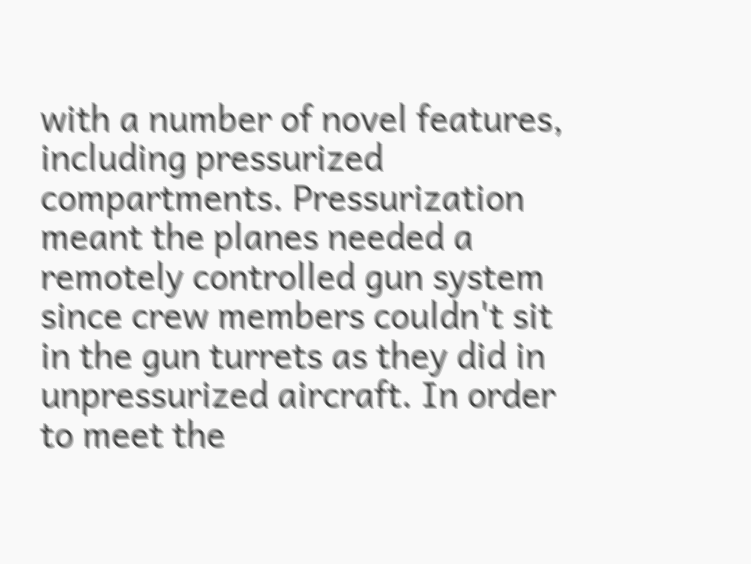with a number of novel features, including pressurized compartments. Pressurization meant the planes needed a remotely controlled gun system since crew members couldn't sit in the gun turrets as they did in unpressurized aircraft. In order to meet the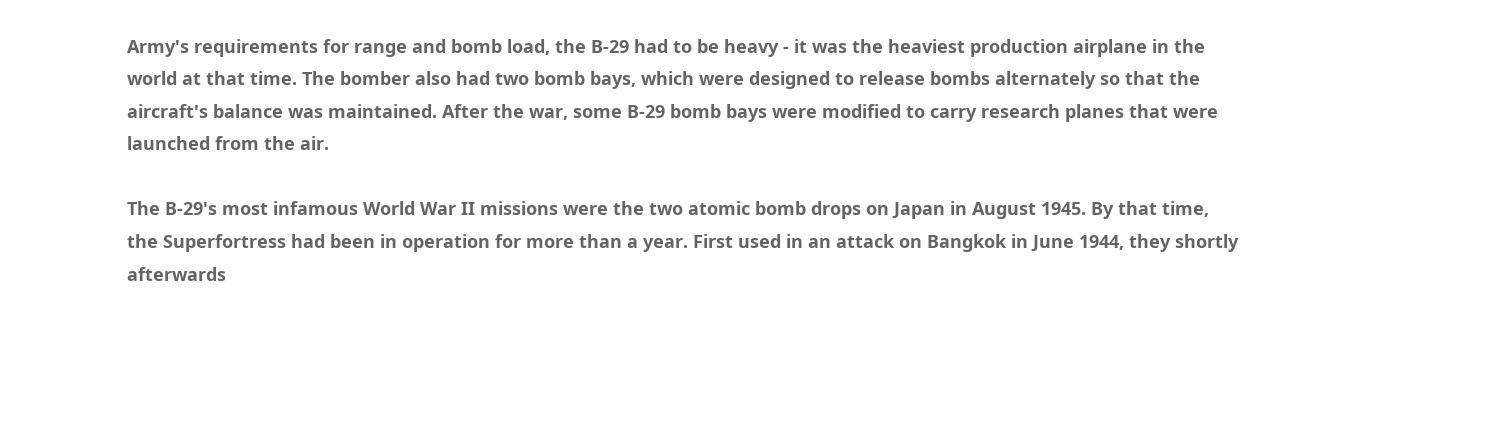Army's requirements for range and bomb load, the B-29 had to be heavy - it was the heaviest production airplane in the world at that time. The bomber also had two bomb bays, which were designed to release bombs alternately so that the aircraft's balance was maintained. After the war, some B-29 bomb bays were modified to carry research planes that were launched from the air.

The B-29's most infamous World War II missions were the two atomic bomb drops on Japan in August 1945. By that time, the Superfortress had been in operation for more than a year. First used in an attack on Bangkok in June 1944, they shortly afterwards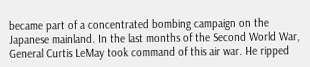became part of a concentrated bombing campaign on the Japanese mainland. In the last months of the Second World War, General Curtis LeMay took command of this air war. He ripped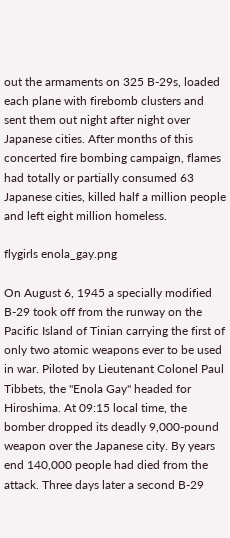out the armaments on 325 B-29s, loaded each plane with firebomb clusters and sent them out night after night over Japanese cities. After months of this concerted fire bombing campaign, flames had totally or partially consumed 63 Japanese cities, killed half a million people and left eight million homeless.

flygirls enola_gay.png

On August 6, 1945 a specially modified B-29 took off from the runway on the Pacific Island of Tinian carrying the first of only two atomic weapons ever to be used in war. Piloted by Lieutenant Colonel Paul Tibbets, the "Enola Gay" headed for Hiroshima. At 09:15 local time, the bomber dropped its deadly 9,000-pound weapon over the Japanese city. By years end 140,000 people had died from the attack. Three days later a second B-29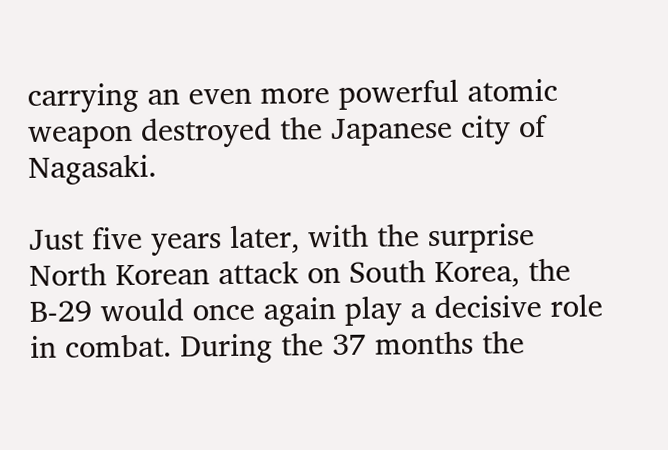carrying an even more powerful atomic weapon destroyed the Japanese city of Nagasaki.

Just five years later, with the surprise North Korean attack on South Korea, the B-29 would once again play a decisive role in combat. During the 37 months the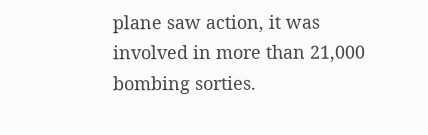plane saw action, it was involved in more than 21,000 bombing sorties.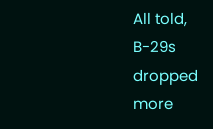All told, B-29s dropped more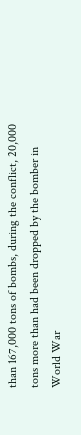than 167,000 tons of bombs, during the conflict, 20,000 tons more than had been dropped by the bomber in World War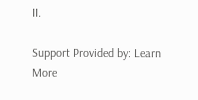II.

Support Provided by: Learn More